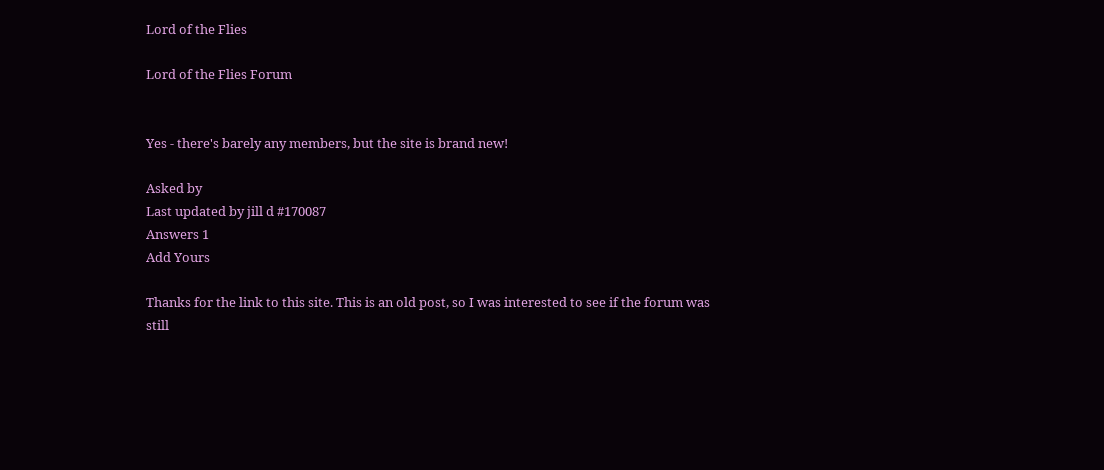Lord of the Flies

Lord of the Flies Forum


Yes - there's barely any members, but the site is brand new!

Asked by
Last updated by jill d #170087
Answers 1
Add Yours

Thanks for the link to this site. This is an old post, so I was interested to see if the forum was still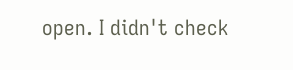open. I didn't check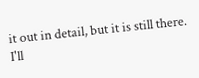it out in detail, but it is still there. I'll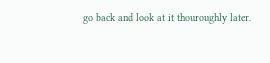go back and look at it thouroughly later.